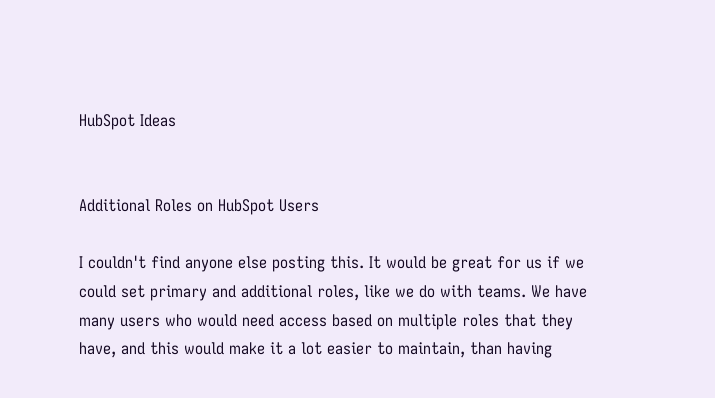HubSpot Ideas


Additional Roles on HubSpot Users

I couldn't find anyone else posting this. It would be great for us if we could set primary and additional roles, like we do with teams. We have many users who would need access based on multiple roles that they have, and this would make it a lot easier to maintain, than having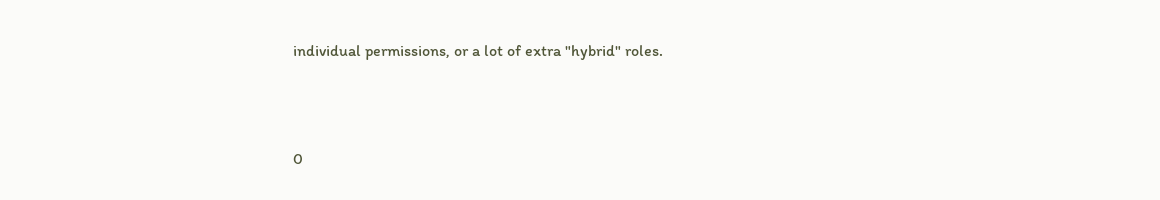individual permissions, or a lot of extra "hybrid" roles.



0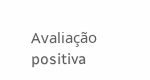Avaliação positiva